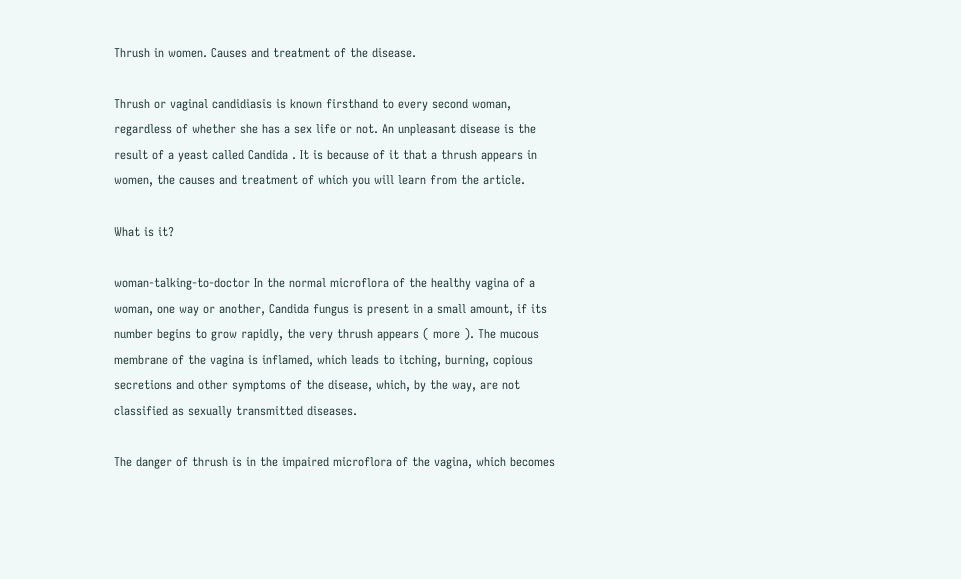Thrush in women. Causes and treatment of the disease.

Thrush or vaginal candidiasis is known firsthand to every second woman, regardless of whether she has a sex life or not. An unpleasant disease is the result of a yeast called Candida . It is because of it that a thrush appears in women, the causes and treatment of which you will learn from the article.

What is it?

woman-talking-to-doctor In the normal microflora of the healthy vagina of a woman, one way or another, Candida fungus is present in a small amount, if its number begins to grow rapidly, the very thrush appears ( more ). The mucous membrane of the vagina is inflamed, which leads to itching, burning, copious secretions and other symptoms of the disease, which, by the way, are not classified as sexually transmitted diseases.

The danger of thrush is in the impaired microflora of the vagina, which becomes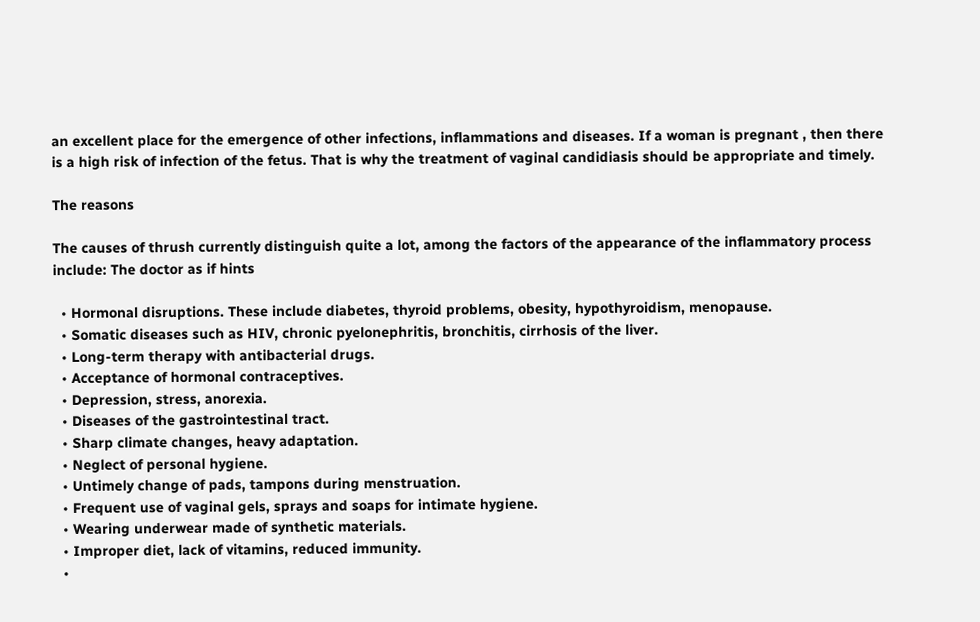an excellent place for the emergence of other infections, inflammations and diseases. If a woman is pregnant , then there is a high risk of infection of the fetus. That is why the treatment of vaginal candidiasis should be appropriate and timely.

The reasons

The causes of thrush currently distinguish quite a lot, among the factors of the appearance of the inflammatory process include: The doctor as if hints

  • Hormonal disruptions. These include diabetes, thyroid problems, obesity, hypothyroidism, menopause.
  • Somatic diseases such as HIV, chronic pyelonephritis, bronchitis, cirrhosis of the liver.
  • Long-term therapy with antibacterial drugs.
  • Acceptance of hormonal contraceptives.
  • Depression, stress, anorexia.
  • Diseases of the gastrointestinal tract.
  • Sharp climate changes, heavy adaptation.
  • Neglect of personal hygiene.
  • Untimely change of pads, tampons during menstruation.
  • Frequent use of vaginal gels, sprays and soaps for intimate hygiene.
  • Wearing underwear made of synthetic materials.
  • Improper diet, lack of vitamins, reduced immunity.
  •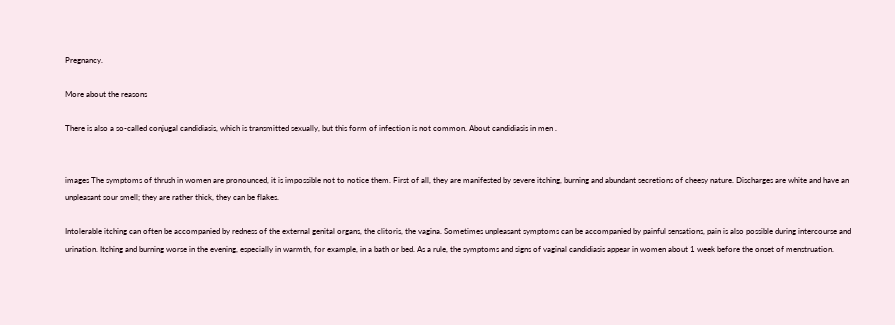Pregnancy.

More about the reasons

There is also a so-called conjugal candidiasis, which is transmitted sexually, but this form of infection is not common. About candidiasis in men .


images The symptoms of thrush in women are pronounced, it is impossible not to notice them. First of all, they are manifested by severe itching, burning and abundant secretions of cheesy nature. Discharges are white and have an unpleasant sour smell; they are rather thick, they can be flakes.

Intolerable itching can often be accompanied by redness of the external genital organs, the clitoris, the vagina. Sometimes unpleasant symptoms can be accompanied by painful sensations, pain is also possible during intercourse and urination. Itching and burning worse in the evening, especially in warmth, for example, in a bath or bed. As a rule, the symptoms and signs of vaginal candidiasis appear in women about 1 week before the onset of menstruation.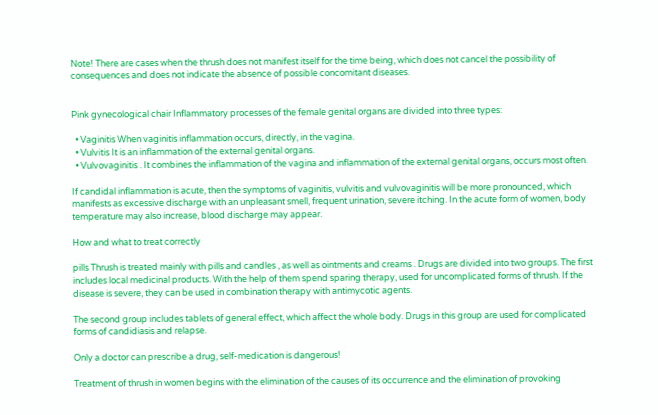Note! There are cases when the thrush does not manifest itself for the time being, which does not cancel the possibility of consequences and does not indicate the absence of possible concomitant diseases.


Pink gynecological chair Inflammatory processes of the female genital organs are divided into three types:

  • Vaginitis When vaginitis inflammation occurs, directly, in the vagina.
  • Vulvitis It is an inflammation of the external genital organs.
  • Vulvovaginitis . It combines the inflammation of the vagina and inflammation of the external genital organs, occurs most often.

If candidal inflammation is acute, then the symptoms of vaginitis, vulvitis and vulvovaginitis will be more pronounced, which manifests as excessive discharge with an unpleasant smell, frequent urination, severe itching. In the acute form of women, body temperature may also increase, blood discharge may appear.

How and what to treat correctly

pills Thrush is treated mainly with pills and candles , as well as ointments and creams . Drugs are divided into two groups. The first includes local medicinal products. With the help of them spend sparing therapy, used for uncomplicated forms of thrush. If the disease is severe, they can be used in combination therapy with antimycotic agents.

The second group includes tablets of general effect, which affect the whole body. Drugs in this group are used for complicated forms of candidiasis and relapse.

Only a doctor can prescribe a drug, self-medication is dangerous!

Treatment of thrush in women begins with the elimination of the causes of its occurrence and the elimination of provoking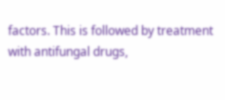factors. This is followed by treatment with antifungal drugs,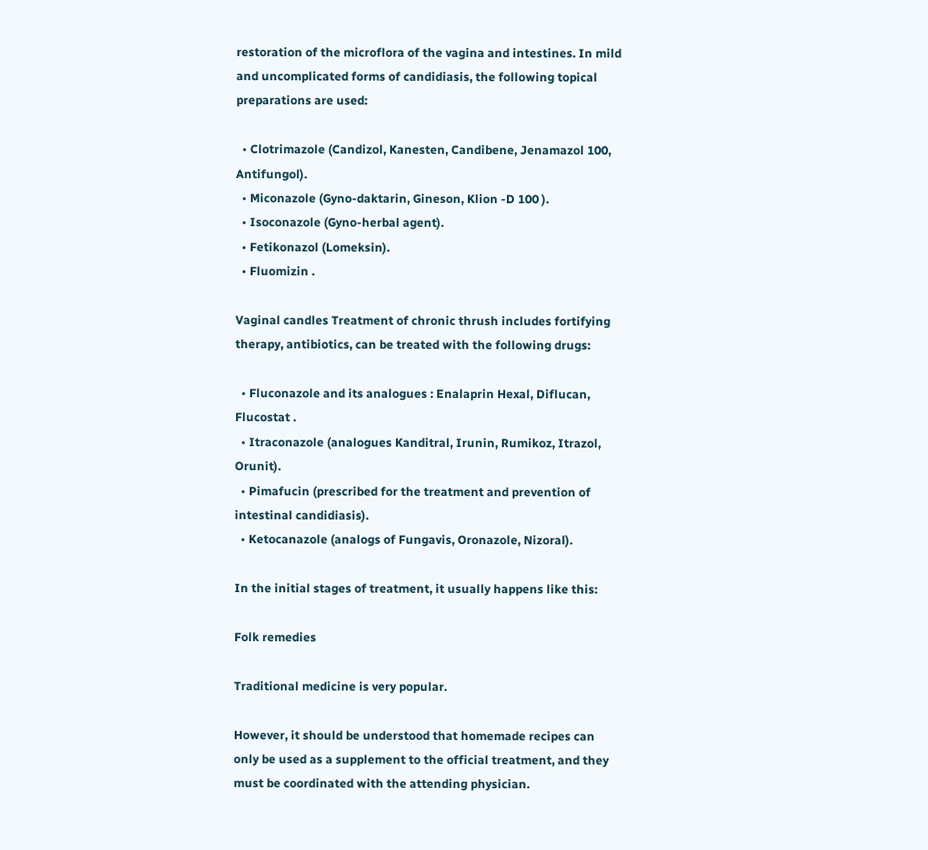restoration of the microflora of the vagina and intestines. In mild and uncomplicated forms of candidiasis, the following topical preparations are used:

  • Clotrimazole (Candizol, Kanesten, Candibene, Jenamazol 100, Antifungol).
  • Miconazole (Gyno-daktarin, Gineson, Klion -D 100 ).
  • Isoconazole (Gyno-herbal agent).
  • Fetikonazol (Lomeksin).
  • Fluomizin .

Vaginal candles Treatment of chronic thrush includes fortifying therapy, antibiotics, can be treated with the following drugs:

  • Fluconazole and its analogues : Enalaprin Hexal, Diflucan, Flucostat .
  • Itraconazole (analogues Kanditral, Irunin, Rumikoz, Itrazol, Orunit).
  • Pimafucin (prescribed for the treatment and prevention of intestinal candidiasis).
  • Ketocanazole (analogs of Fungavis, Oronazole, Nizoral).

In the initial stages of treatment, it usually happens like this:

Folk remedies

Traditional medicine is very popular.

However, it should be understood that homemade recipes can only be used as a supplement to the official treatment, and they must be coordinated with the attending physician.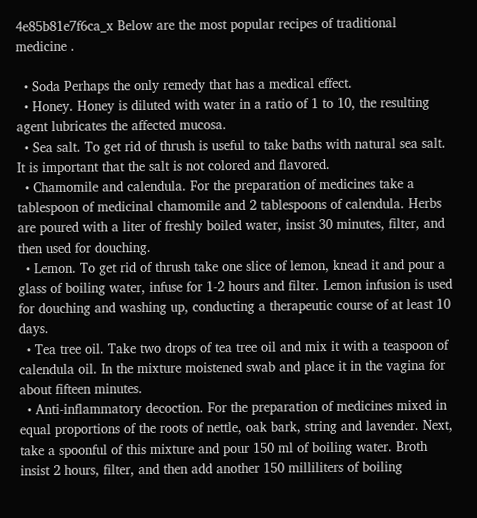4e85b81e7f6ca_x Below are the most popular recipes of traditional medicine .

  • Soda Perhaps the only remedy that has a medical effect.
  • Honey. Honey is diluted with water in a ratio of 1 to 10, the resulting agent lubricates the affected mucosa.
  • Sea salt. To get rid of thrush is useful to take baths with natural sea salt. It is important that the salt is not colored and flavored.
  • Chamomile and calendula. For the preparation of medicines take a tablespoon of medicinal chamomile and 2 tablespoons of calendula. Herbs are poured with a liter of freshly boiled water, insist 30 minutes, filter, and then used for douching.
  • Lemon. To get rid of thrush take one slice of lemon, knead it and pour a glass of boiling water, infuse for 1-2 hours and filter. Lemon infusion is used for douching and washing up, conducting a therapeutic course of at least 10 days.
  • Tea tree oil. Take two drops of tea tree oil and mix it with a teaspoon of calendula oil. In the mixture moistened swab and place it in the vagina for about fifteen minutes.
  • Anti-inflammatory decoction. For the preparation of medicines mixed in equal proportions of the roots of nettle, oak bark, string and lavender. Next, take a spoonful of this mixture and pour 150 ml of boiling water. Broth insist 2 hours, filter, and then add another 150 milliliters of boiling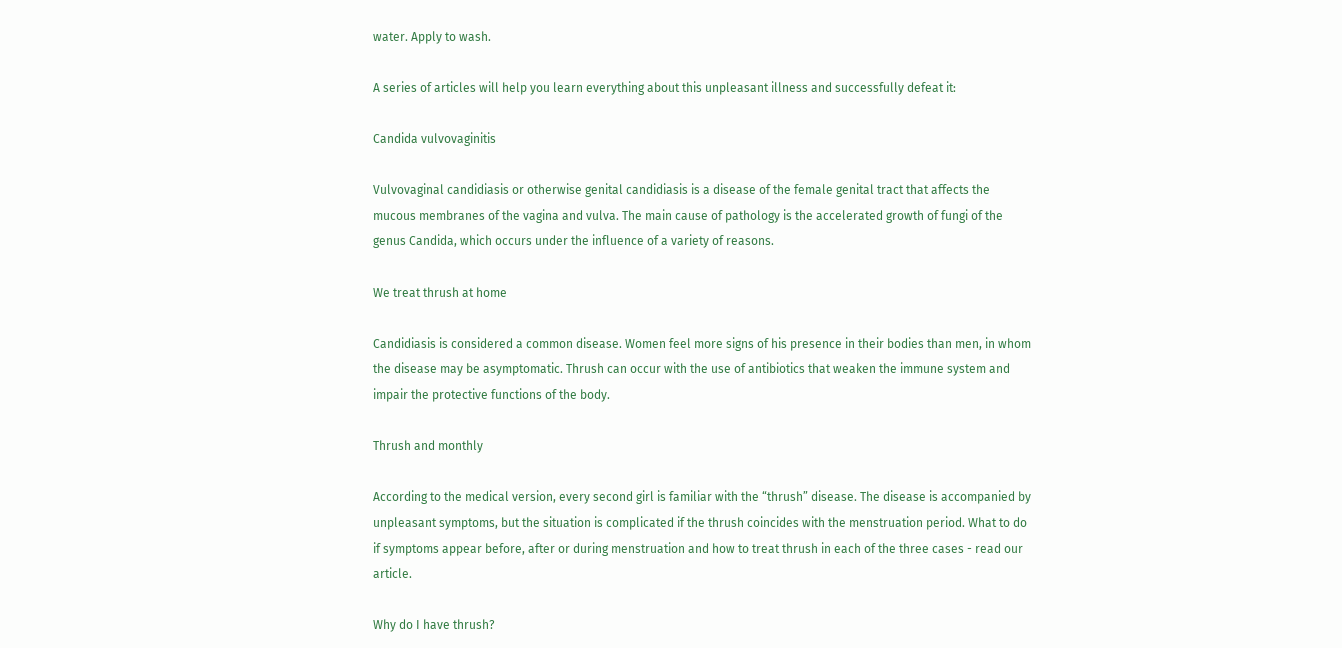water. Apply to wash.

A series of articles will help you learn everything about this unpleasant illness and successfully defeat it:

Candida vulvovaginitis

Vulvovaginal candidiasis or otherwise genital candidiasis is a disease of the female genital tract that affects the mucous membranes of the vagina and vulva. The main cause of pathology is the accelerated growth of fungi of the genus Candida, which occurs under the influence of a variety of reasons.

We treat thrush at home

Candidiasis is considered a common disease. Women feel more signs of his presence in their bodies than men, in whom the disease may be asymptomatic. Thrush can occur with the use of antibiotics that weaken the immune system and impair the protective functions of the body.

Thrush and monthly

According to the medical version, every second girl is familiar with the “thrush” disease. The disease is accompanied by unpleasant symptoms, but the situation is complicated if the thrush coincides with the menstruation period. What to do if symptoms appear before, after or during menstruation and how to treat thrush in each of the three cases - read our article.

Why do I have thrush?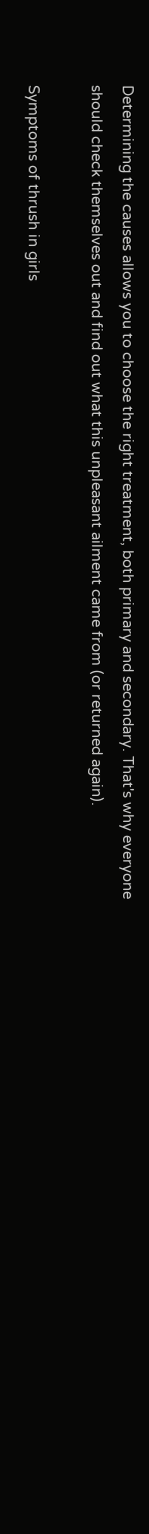Determining the causes allows you to choose the right treatment, both primary and secondary. That's why everyone should check themselves out and find out what this unpleasant ailment came from (or returned again).

Symptoms of thrush in girls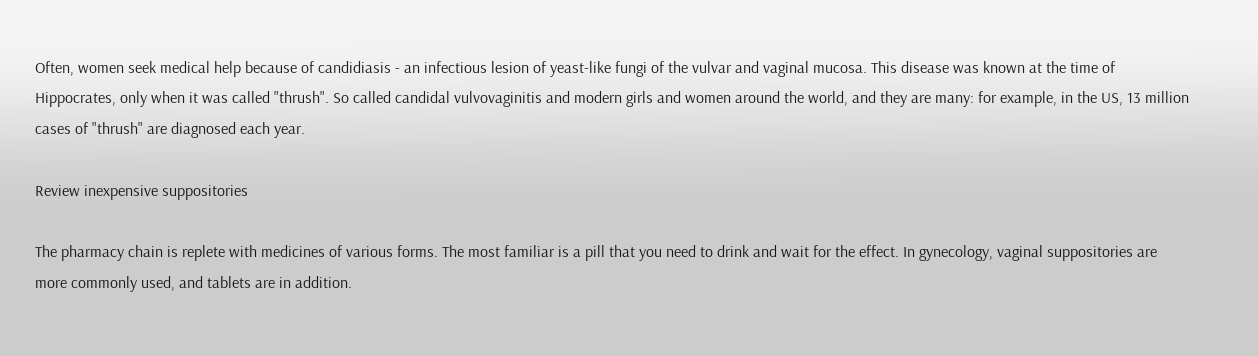Often, women seek medical help because of candidiasis - an infectious lesion of yeast-like fungi of the vulvar and vaginal mucosa. This disease was known at the time of Hippocrates, only when it was called "thrush". So called candidal vulvovaginitis and modern girls and women around the world, and they are many: for example, in the US, 13 million cases of "thrush" are diagnosed each year.

Review inexpensive suppositories

The pharmacy chain is replete with medicines of various forms. The most familiar is a pill that you need to drink and wait for the effect. In gynecology, vaginal suppositories are more commonly used, and tablets are in addition.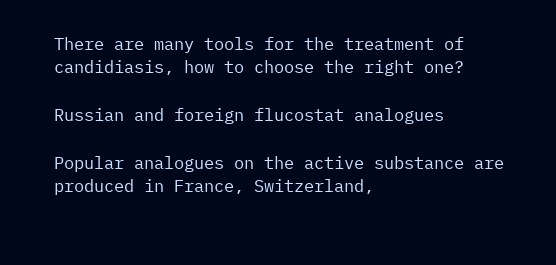There are many tools for the treatment of candidiasis, how to choose the right one?

Russian and foreign flucostat analogues

Popular analogues on the active substance are produced in France, Switzerland,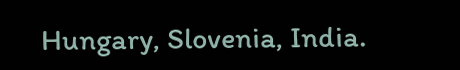Hungary, Slovenia, India.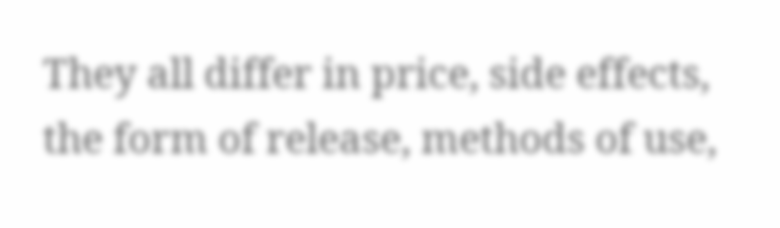They all differ in price, side effects, the form of release, methods of use,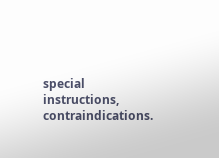special instructions, contraindications.